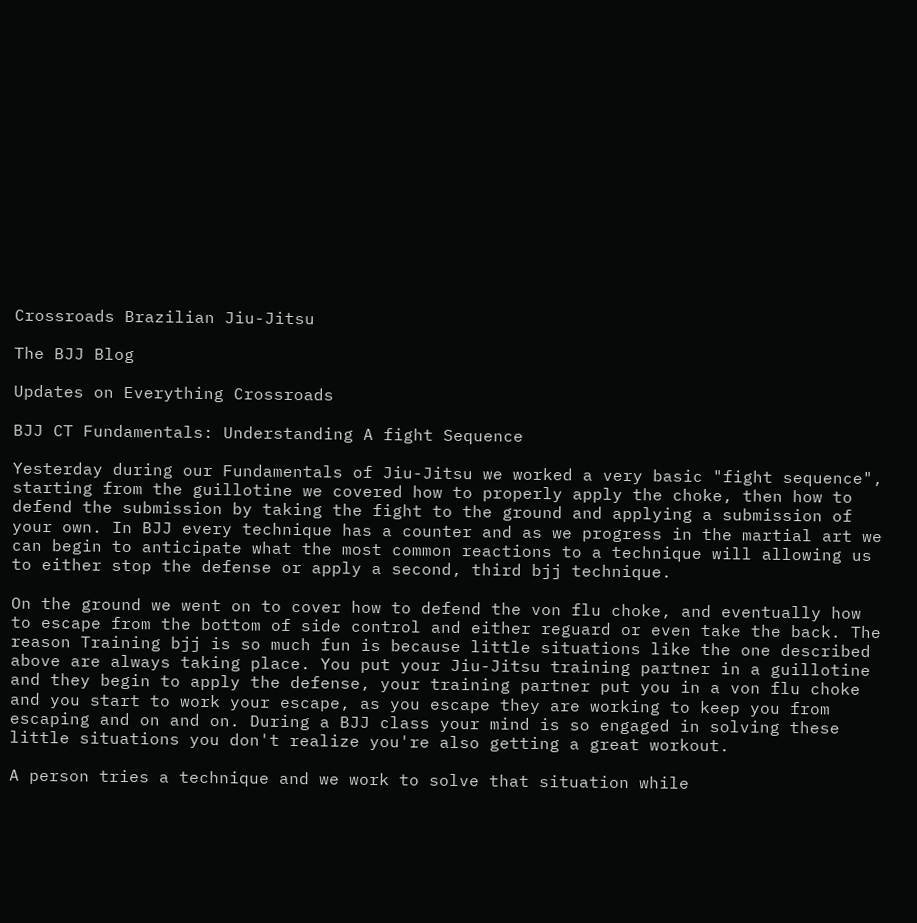Crossroads Brazilian Jiu-Jitsu

The BJJ Blog

Updates on Everything Crossroads

BJJ CT Fundamentals: Understanding A fight Sequence

Yesterday during our Fundamentals of Jiu-Jitsu we worked a very basic "fight sequence", starting from the guillotine we covered how to properly apply the choke, then how to defend the submission by taking the fight to the ground and applying a submission of your own. In BJJ every technique has a counter and as we progress in the martial art we can begin to anticipate what the most common reactions to a technique will allowing us to either stop the defense or apply a second, third bjj technique.

On the ground we went on to cover how to defend the von flu choke, and eventually how to escape from the bottom of side control and either reguard or even take the back. The reason Training bjj is so much fun is because little situations like the one described above are always taking place. You put your Jiu-Jitsu training partner in a guillotine and they begin to apply the defense, your training partner put you in a von flu choke and you start to work your escape, as you escape they are working to keep you from escaping and on and on. During a BJJ class your mind is so engaged in solving these little situations you don't realize you're also getting a great workout.

A person tries a technique and we work to solve that situation while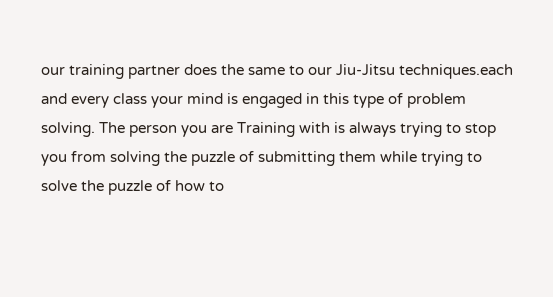our training partner does the same to our Jiu-Jitsu techniques.each and every class your mind is engaged in this type of problem solving. The person you are Training with is always trying to stop you from solving the puzzle of submitting them while trying to solve the puzzle of how to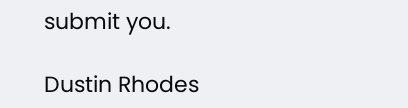submit you.

Dustin Rhodes